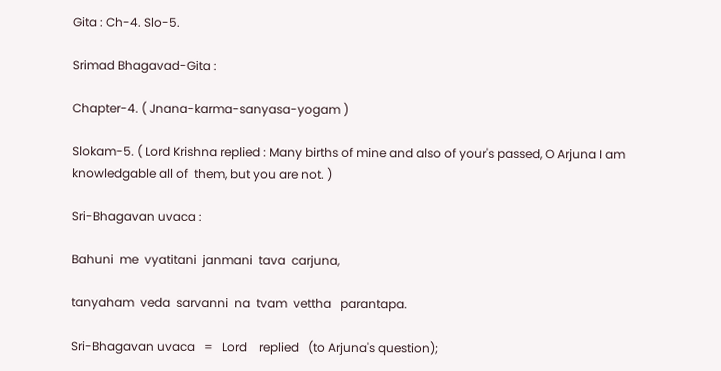Gita : Ch-4. Slo-5.

Srimad Bhagavad-Gita :

Chapter-4. ( Jnana-karma-sanyasa-yogam )

Slokam-5. ( Lord Krishna replied : Many births of mine and also of your's passed, O Arjuna I am knowledgable all of  them, but you are not. )

Sri-Bhagavan uvaca :

Bahuni  me  vyatitani  janmani  tava  carjuna,

tanyaham  veda  sarvanni  na  tvam  vettha   parantapa.

Sri-Bhagavan uvaca   =   Lord    replied   (to Arjuna's question);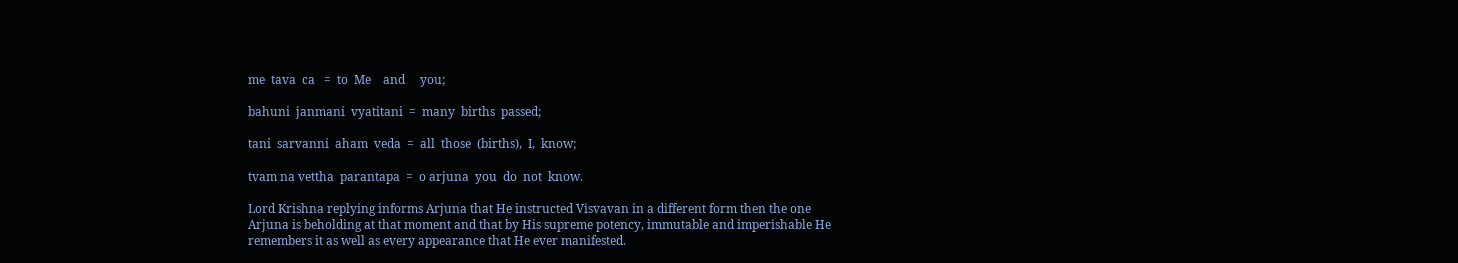me  tava  ca   =  to  Me    and     you;

bahuni  janmani  vyatitani  =  many  births  passed;

tani  sarvanni  aham  veda  =  all  those  (births),  I,  know;

tvam na vettha  parantapa  =  o arjuna  you  do  not  know.

Lord Krishna replying informs Arjuna that He instructed Visvavan in a different form then the one Arjuna is beholding at that moment and that by His supreme potency, immutable and imperishable He remembers it as well as every appearance that He ever manifested.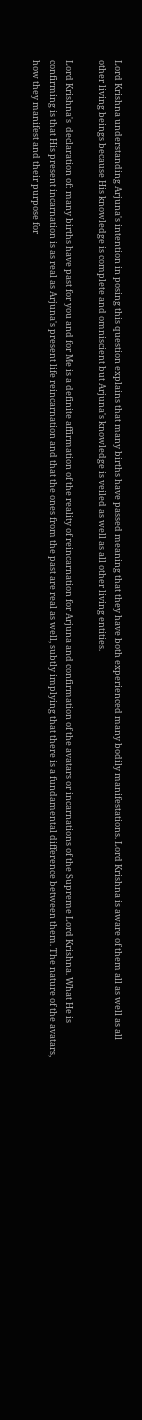Lord Krishna understanding Arjuna's intention in posing this question explains that many births have passed meaning that they have both experienced many bodily manifestations. Lord Krishna is aware of them all as well as all other living beings because His knowledge is complete and omniscient but Arjuna's knowledge is veiled as well as all other living entities.

Lord Krishna's  declaration of: many births have past for you and for Me is a definite affirmation of the reality of reincarnation for Arjuna and confirmation of the avatars or incarnations of the Supreme Lord Krishna. What He is confirming is that His present incarnation is as real as Arjuna's present life reincarnation and that the ones from the past are real as well, subtly implying that there is a fundamental difference between them. The nature of the avatars, how they manifest and their purpose for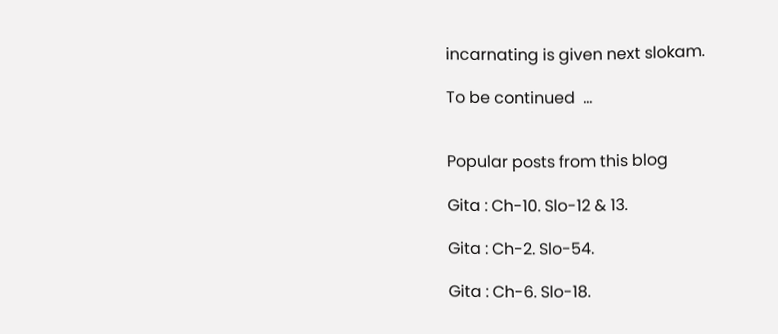incarnating is given next slokam.

To be continued  ...


Popular posts from this blog

Gita : Ch-10. Slo-12 & 13.

Gita : Ch-2. Slo-54.

Gita : Ch-6. Slo-18.